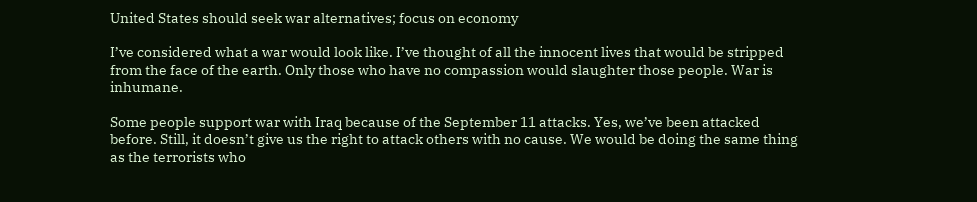United States should seek war alternatives; focus on economy

I’ve considered what a war would look like. I’ve thought of all the innocent lives that would be stripped from the face of the earth. Only those who have no compassion would slaughter those people. War is inhumane.

Some people support war with Iraq because of the September 11 attacks. Yes, we’ve been attacked before. Still, it doesn’t give us the right to attack others with no cause. We would be doing the same thing as the terrorists who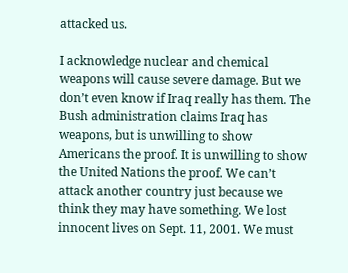attacked us.

I acknowledge nuclear and chemical weapons will cause severe damage. But we don’t even know if Iraq really has them. The Bush administration claims Iraq has weapons, but is unwilling to show Americans the proof. It is unwilling to show the United Nations the proof. We can’t attack another country just because we think they may have something. We lost innocent lives on Sept. 11, 2001. We must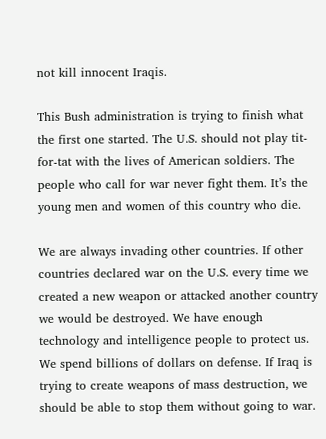not kill innocent Iraqis.

This Bush administration is trying to finish what the first one started. The U.S. should not play tit-for-tat with the lives of American soldiers. The people who call for war never fight them. It’s the young men and women of this country who die.

We are always invading other countries. If other countries declared war on the U.S. every time we created a new weapon or attacked another country we would be destroyed. We have enough technology and intelligence people to protect us. We spend billions of dollars on defense. If Iraq is trying to create weapons of mass destruction, we should be able to stop them without going to war.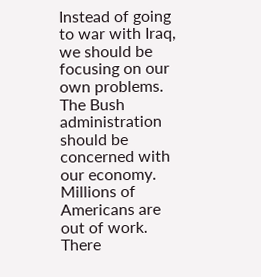Instead of going to war with Iraq, we should be focusing on our own problems. The Bush administration should be concerned with our economy. Millions of Americans are out of work. There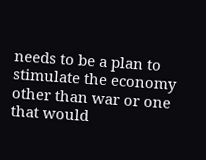needs to be a plan to stimulate the economy other than war or one that would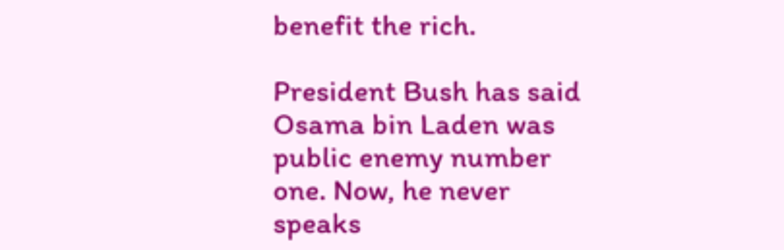benefit the rich.

President Bush has said Osama bin Laden was public enemy number one. Now, he never speaks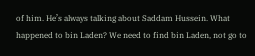of him. He’s always talking about Saddam Hussein. What happened to bin Laden? We need to find bin Laden, not go to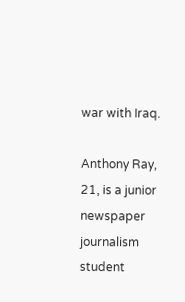war with Iraq.

Anthony Ray, 21, is a junior newspaper journalism student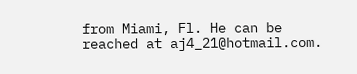from Miami, Fl. He can be reached at aj4_21@hotmail.com.